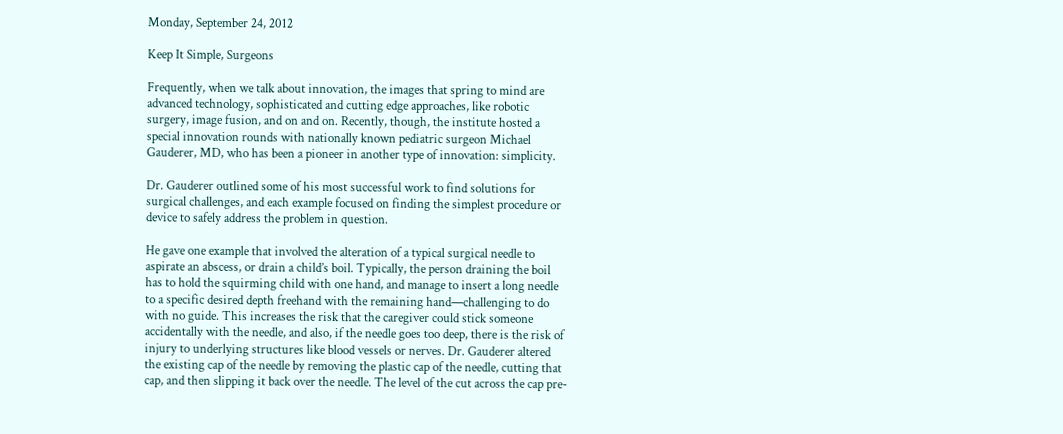Monday, September 24, 2012

Keep It Simple, Surgeons

Frequently, when we talk about innovation, the images that spring to mind are advanced technology, sophisticated and cutting edge approaches, like robotic surgery, image fusion, and on and on. Recently, though, the institute hosted a special innovation rounds with nationally known pediatric surgeon Michael Gauderer, MD, who has been a pioneer in another type of innovation: simplicity.

Dr. Gauderer outlined some of his most successful work to find solutions for surgical challenges, and each example focused on finding the simplest procedure or device to safely address the problem in question.

He gave one example that involved the alteration of a typical surgical needle to aspirate an abscess, or drain a child’s boil. Typically, the person draining the boil has to hold the squirming child with one hand, and manage to insert a long needle to a specific desired depth freehand with the remaining hand—challenging to do with no guide. This increases the risk that the caregiver could stick someone accidentally with the needle, and also, if the needle goes too deep, there is the risk of injury to underlying structures like blood vessels or nerves. Dr. Gauderer altered the existing cap of the needle by removing the plastic cap of the needle, cutting that cap, and then slipping it back over the needle. The level of the cut across the cap pre-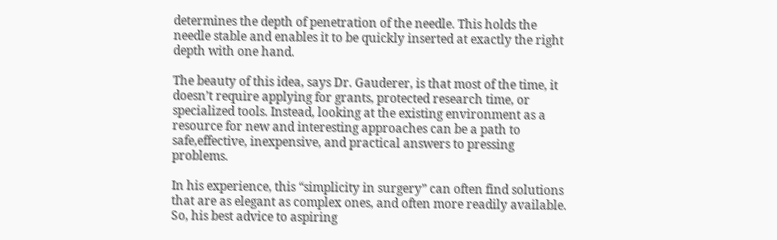determines the depth of penetration of the needle. This holds the needle stable and enables it to be quickly inserted at exactly the right depth with one hand.

The beauty of this idea, says Dr. Gauderer, is that most of the time, it doesn’t require applying for grants, protected research time, or specialized tools. Instead, looking at the existing environment as a resource for new and interesting approaches can be a path to safe,effective, inexpensive, and practical answers to pressing problems.

In his experience, this “simplicity in surgery” can often find solutions that are as elegant as complex ones, and often more readily available. So, his best advice to aspiring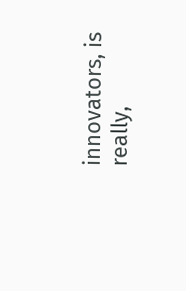innovators, is really,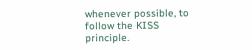whenever possible, to follow the KISS principle.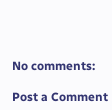No comments:

Post a Comment